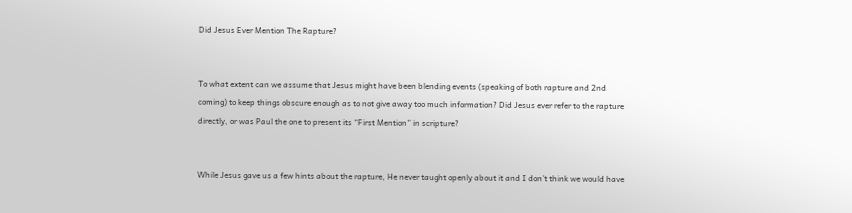Did Jesus Ever Mention The Rapture?


To what extent can we assume that Jesus might have been blending events (speaking of both rapture and 2nd coming) to keep things obscure enough as to not give away too much information? Did Jesus ever refer to the rapture directly, or was Paul the one to present its “First Mention” in scripture?


While Jesus gave us a few hints about the rapture, He never taught openly about it and I don’t think we would have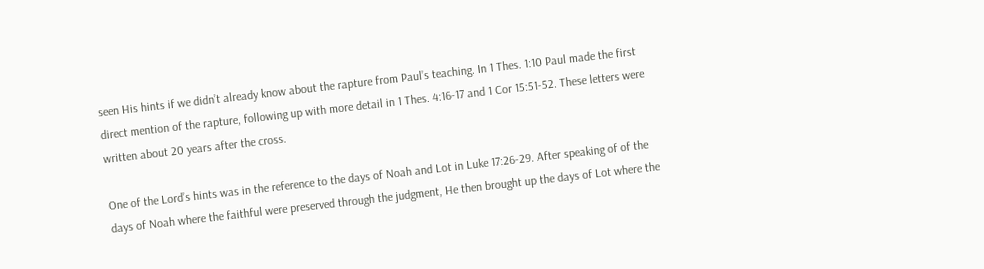seen His hints if we didn’t already know about the rapture from Paul’s teaching. In 1 Thes. 1:10 Paul made the first direct mention of the rapture, following up with more detail in 1 Thes. 4:16-17 and 1 Cor 15:51-52. These letters were written about 20 years after the cross.

One of the Lord’s hints was in the reference to the days of Noah and Lot in Luke 17:26-29. After speaking of of the days of Noah where the faithful were preserved through the judgment, He then brought up the days of Lot where the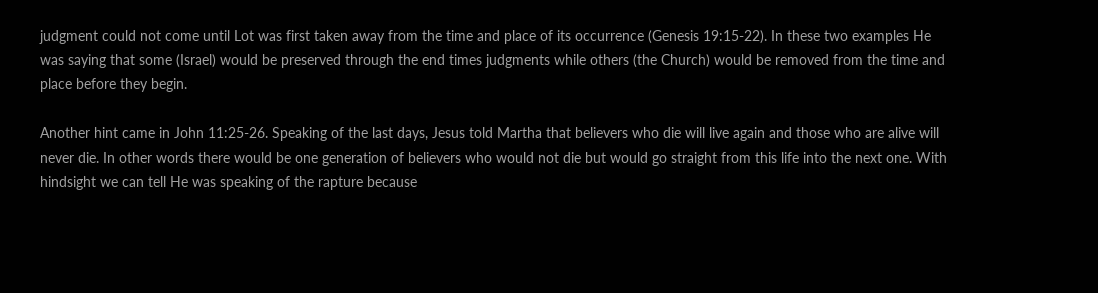judgment could not come until Lot was first taken away from the time and place of its occurrence (Genesis 19:15-22). In these two examples He was saying that some (Israel) would be preserved through the end times judgments while others (the Church) would be removed from the time and place before they begin.

Another hint came in John 11:25-26. Speaking of the last days, Jesus told Martha that believers who die will live again and those who are alive will never die. In other words there would be one generation of believers who would not die but would go straight from this life into the next one. With hindsight we can tell He was speaking of the rapture because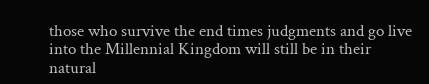those who survive the end times judgments and go live into the Millennial Kingdom will still be in their natural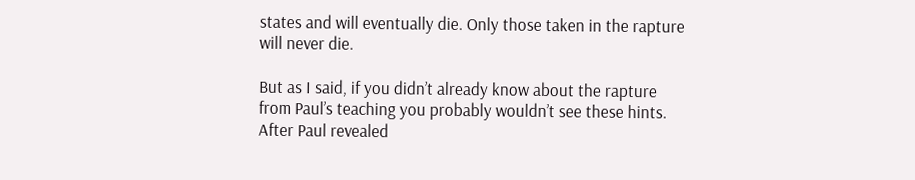states and will eventually die. Only those taken in the rapture will never die.

But as I said, if you didn’t already know about the rapture from Paul’s teaching you probably wouldn’t see these hints. After Paul revealed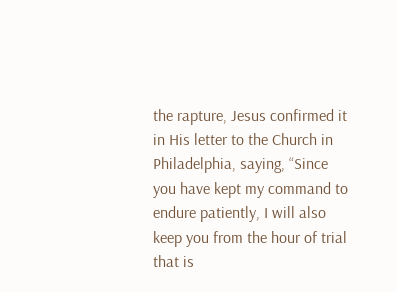the rapture, Jesus confirmed it in His letter to the Church in Philadelphia, saying, “Since you have kept my command to endure patiently, I will also keep you from the hour of trial that is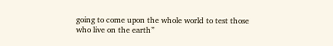going to come upon the whole world to test those who live on the earth”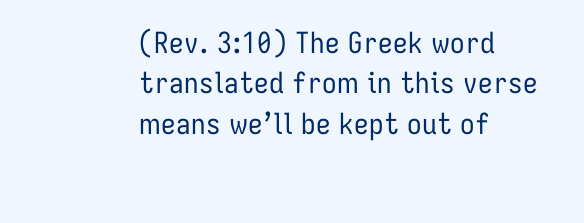(Rev. 3:10) The Greek word translated from in this verse means we’ll be kept out of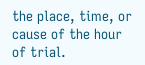the place, time, or cause of the hour of trial.